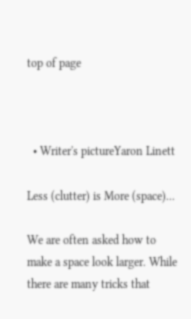top of page



  • Writer's pictureYaron Linett

Less (clutter) is More (space)...

We are often asked how to make a space look larger. While there are many tricks that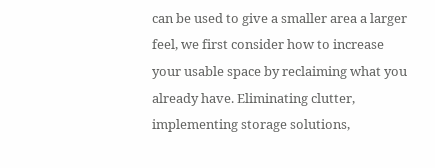can be used to give a smaller area a larger feel, we first consider how to increase your usable space by reclaiming what you already have. Eliminating clutter, implementing storage solutions,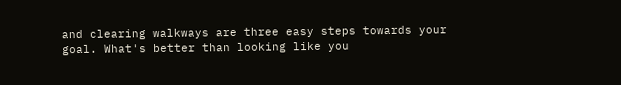and clearing walkways are three easy steps towards your goal. What's better than looking like you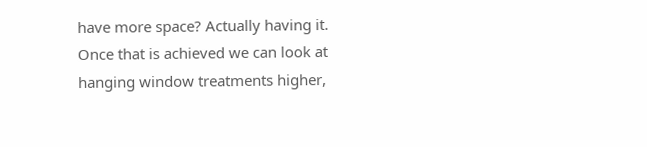have more space? Actually having it. Once that is achieved we can look at hanging window treatments higher,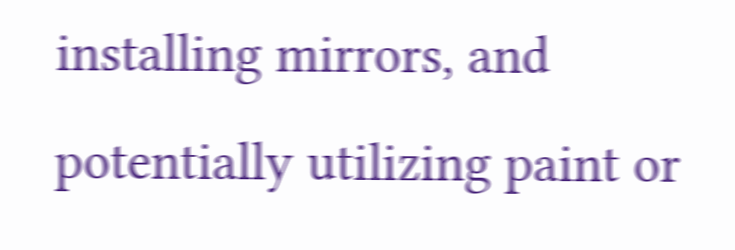installing mirrors, and potentially utilizing paint or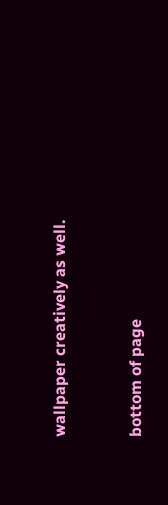wallpaper creatively as well.


bottom of page